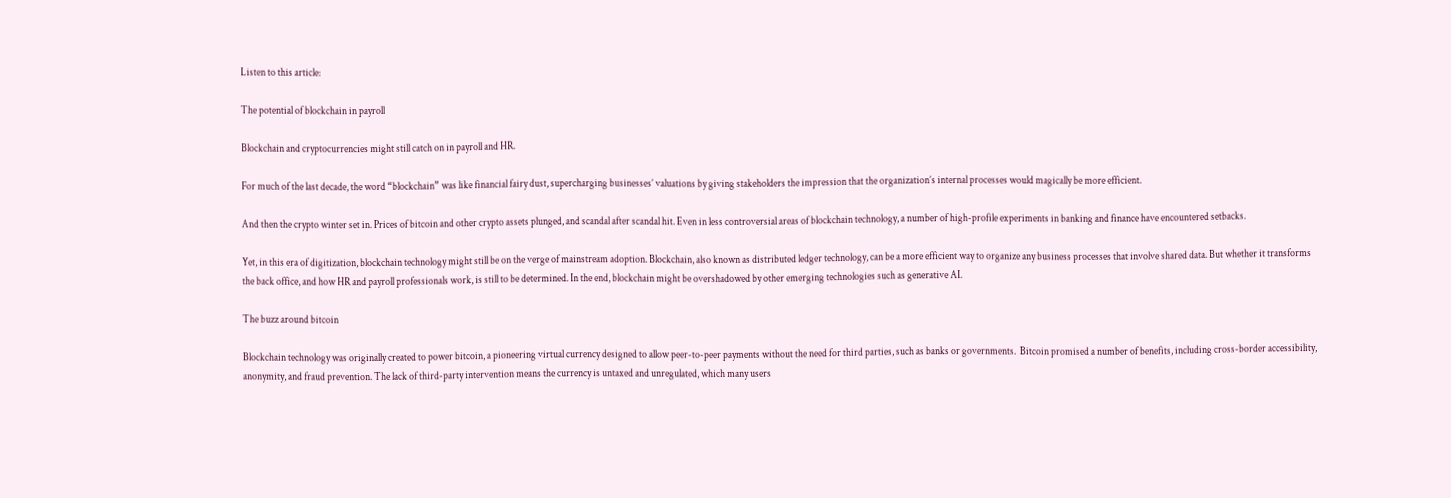Listen to this article:

The potential of blockchain in payroll

Blockchain and cryptocurrencies might still catch on in payroll and HR.

For much of the last decade, the word “blockchain” was like financial fairy dust, supercharging businesses’ valuations by giving stakeholders the impression that the organization’s internal processes would magically be more efficient.

And then the crypto winter set in. Prices of bitcoin and other crypto assets plunged, and scandal after scandal hit. Even in less controversial areas of blockchain technology, a number of high-profile experiments in banking and finance have encountered setbacks.

Yet, in this era of digitization, blockchain technology might still be on the verge of mainstream adoption. Blockchain, also known as distributed ledger technology, can be a more efficient way to organize any business processes that involve shared data. But whether it transforms the back office, and how HR and payroll professionals work, is still to be determined. In the end, blockchain might be overshadowed by other emerging technologies such as generative AI.

The buzz around bitcoin

Blockchain technology was originally created to power bitcoin, a pioneering virtual currency designed to allow peer-to-peer payments without the need for third parties, such as banks or governments.  Bitcoin promised a number of benefits, including cross-border accessibility, anonymity, and fraud prevention. The lack of third-party intervention means the currency is untaxed and unregulated, which many users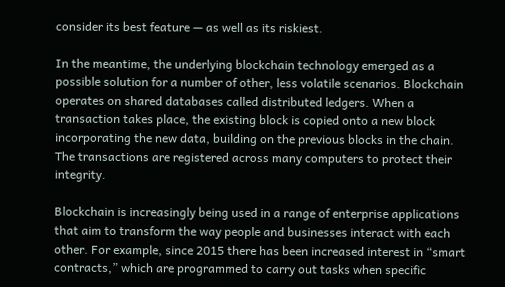consider its best feature — as well as its riskiest.

In the meantime, the underlying blockchain technology emerged as a possible solution for a number of other, less volatile scenarios. Blockchain operates on shared databases called distributed ledgers. When a transaction takes place, the existing block is copied onto a new block incorporating the new data, building on the previous blocks in the chain. The transactions are registered across many computers to protect their integrity.

Blockchain is increasingly being used in a range of enterprise applications that aim to transform the way people and businesses interact with each other. For example, since 2015 there has been increased interest in “smart contracts,” which are programmed to carry out tasks when specific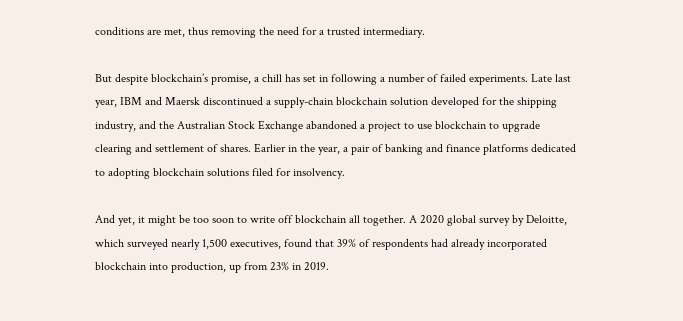conditions are met, thus removing the need for a trusted intermediary.

But despite blockchain’s promise, a chill has set in following a number of failed experiments. Late last year, IBM and Maersk discontinued a supply-chain blockchain solution developed for the shipping industry, and the Australian Stock Exchange abandoned a project to use blockchain to upgrade clearing and settlement of shares. Earlier in the year, a pair of banking and finance platforms dedicated to adopting blockchain solutions filed for insolvency.

And yet, it might be too soon to write off blockchain all together. A 2020 global survey by Deloitte, which surveyed nearly 1,500 executives, found that 39% of respondents had already incorporated blockchain into production, up from 23% in 2019.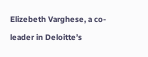Elizebeth Varghese, a co-leader in Deloitte’s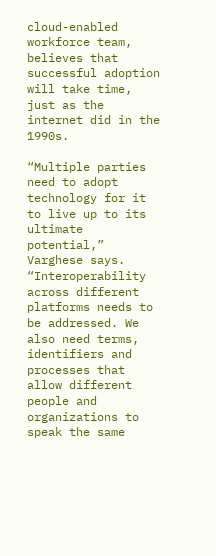cloud-enabled workforce team, believes that successful adoption will take time, just as the internet did in the 1990s.

“Multiple parties need to adopt technology for it to live up to its ultimate potential,” Varghese says. “Interoperability across different platforms needs to be addressed. We also need terms, identifiers and processes that allow different people and organizations to speak the same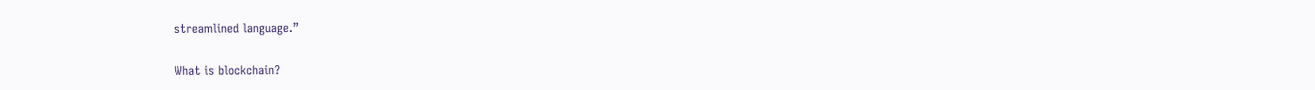streamlined language.”

What is blockchain?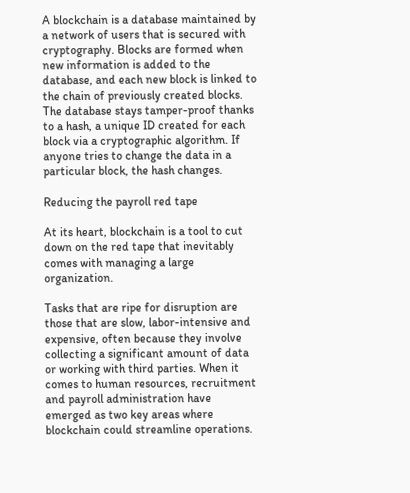A blockchain is a database maintained by a network of users that is secured with cryptography. Blocks are formed when new information is added to the database, and each new block is linked to the chain of previously created blocks. The database stays tamper-proof thanks to a hash, a unique ID created for each block via a cryptographic algorithm. If anyone tries to change the data in a particular block, the hash changes.

Reducing the payroll red tape

At its heart, blockchain is a tool to cut down on the red tape that inevitably comes with managing a large organization.

Tasks that are ripe for disruption are those that are slow, labor-intensive and expensive, often because they involve collecting a significant amount of data or working with third parties. When it comes to human resources, recruitment and payroll administration have emerged as two key areas where blockchain could streamline operations.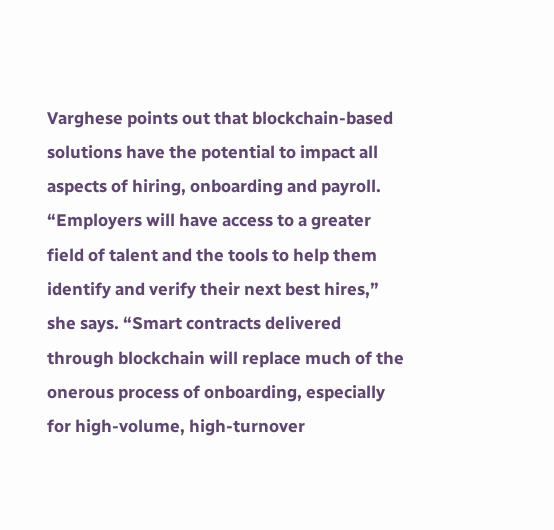Varghese points out that blockchain-based solutions have the potential to impact all aspects of hiring, onboarding and payroll. “Employers will have access to a greater field of talent and the tools to help them identify and verify their next best hires,” she says. “Smart contracts delivered through blockchain will replace much of the onerous process of onboarding, especially for high-volume, high-turnover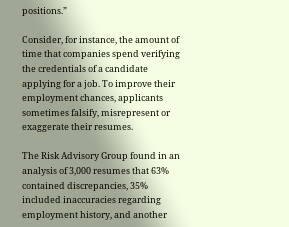positions.”

Consider, for instance, the amount of time that companies spend verifying the credentials of a candidate applying for a job. To improve their employment chances, applicants sometimes falsify, misrepresent or exaggerate their resumes.

The Risk Advisory Group found in an analysis of 3,000 resumes that 63% contained discrepancies, 35% included inaccuracies regarding employment history, and another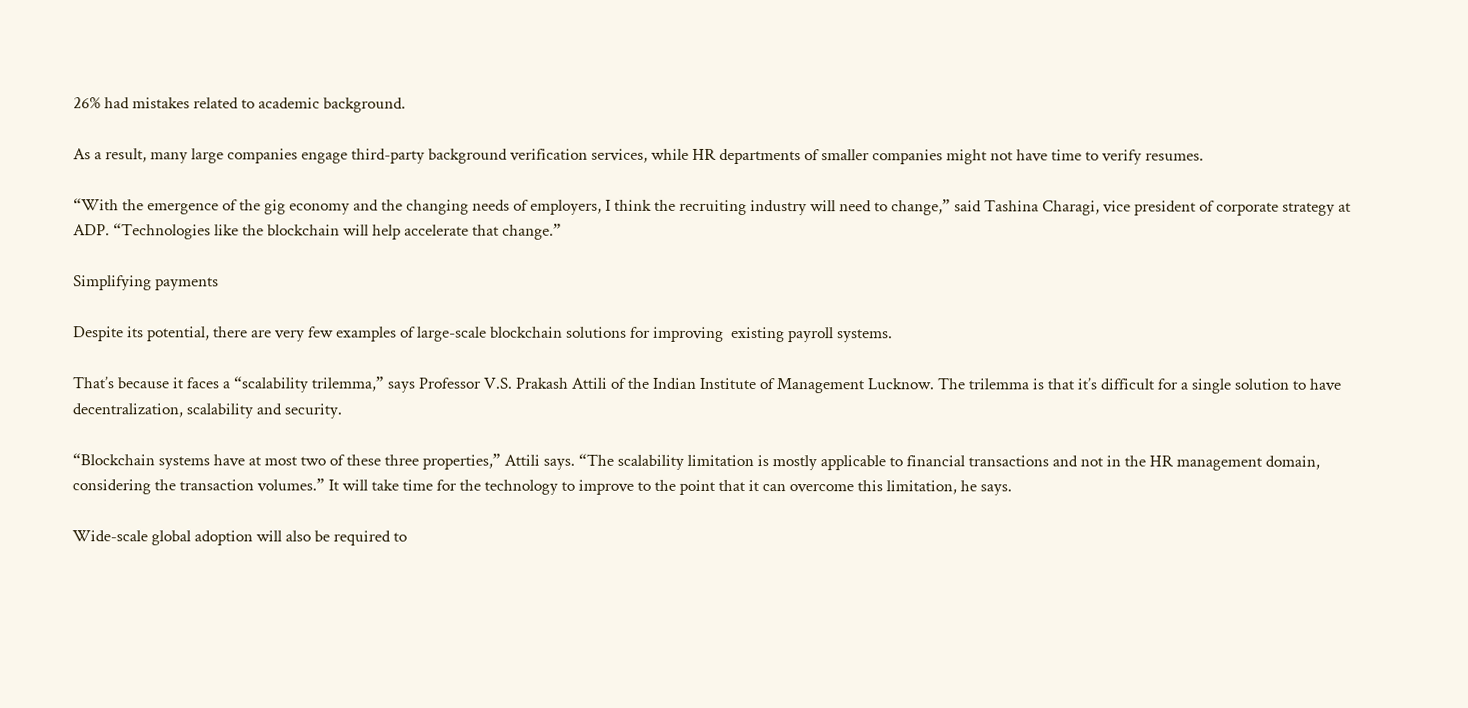26% had mistakes related to academic background.

As a result, many large companies engage third-party background verification services, while HR departments of smaller companies might not have time to verify resumes.

“With the emergence of the gig economy and the changing needs of employers, I think the recruiting industry will need to change,” said Tashina Charagi, vice president of corporate strategy at ADP. “Technologies like the blockchain will help accelerate that change.”

Simplifying payments

Despite its potential, there are very few examples of large-scale blockchain solutions for improving  existing payroll systems.

That’s because it faces a “scalability trilemma,” says Professor V.S. Prakash Attili of the Indian Institute of Management Lucknow. The trilemma is that it’s difficult for a single solution to have decentralization, scalability and security.

“Blockchain systems have at most two of these three properties,” Attili says. “The scalability limitation is mostly applicable to financial transactions and not in the HR management domain, considering the transaction volumes.” It will take time for the technology to improve to the point that it can overcome this limitation, he says.

Wide-scale global adoption will also be required to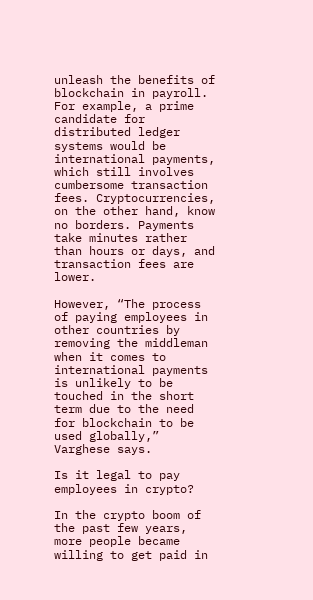unleash the benefits of blockchain in payroll. For example, a prime candidate for distributed ledger systems would be  international payments, which still involves cumbersome transaction fees. Cryptocurrencies, on the other hand, know no borders. Payments take minutes rather than hours or days, and transaction fees are lower.

However, “The process of paying employees in other countries by removing the middleman when it comes to international payments is unlikely to be touched in the short term due to the need for blockchain to be used globally,” Varghese says.

Is it legal to pay employees in crypto?

In the crypto boom of the past few years, more people became willing to get paid in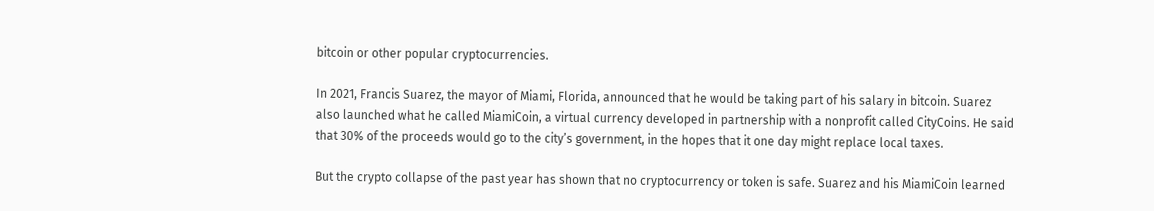bitcoin or other popular cryptocurrencies.

In 2021, Francis Suarez, the mayor of Miami, Florida, announced that he would be taking part of his salary in bitcoin. Suarez also launched what he called MiamiCoin, a virtual currency developed in partnership with a nonprofit called CityCoins. He said that 30% of the proceeds would go to the city’s government, in the hopes that it one day might replace local taxes.

But the crypto collapse of the past year has shown that no cryptocurrency or token is safe. Suarez and his MiamiCoin learned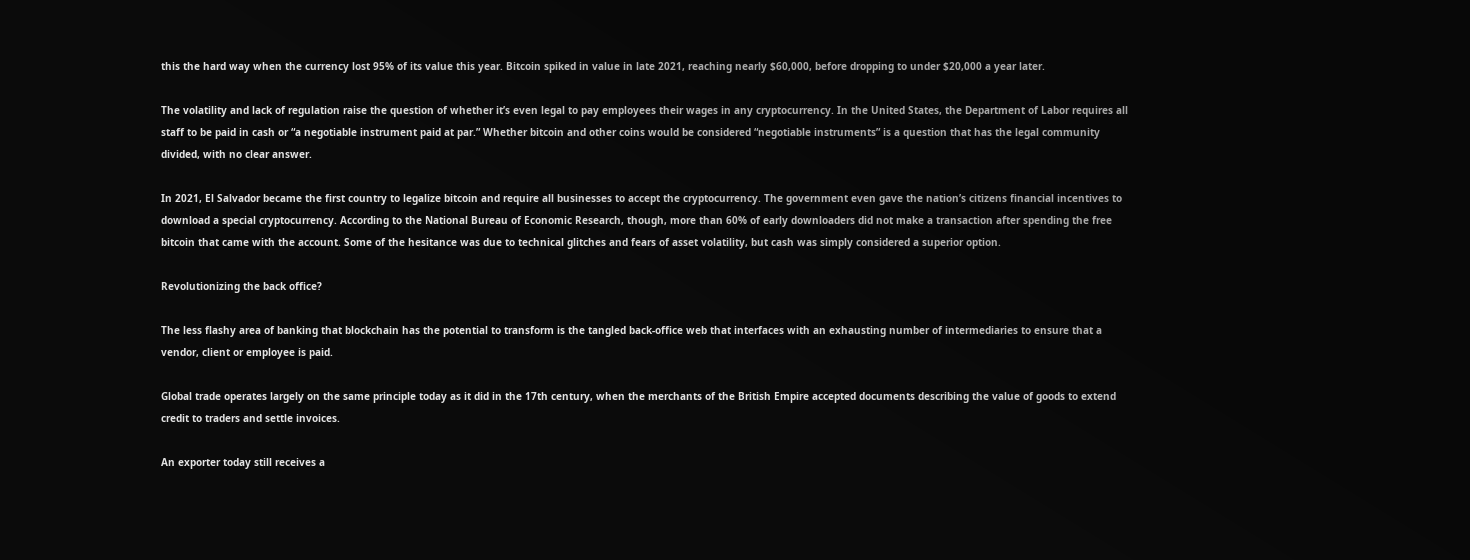this the hard way when the currency lost 95% of its value this year. Bitcoin spiked in value in late 2021, reaching nearly $60,000, before dropping to under $20,000 a year later.

The volatility and lack of regulation raise the question of whether it’s even legal to pay employees their wages in any cryptocurrency. In the United States, the Department of Labor requires all staff to be paid in cash or “a negotiable instrument paid at par.” Whether bitcoin and other coins would be considered “negotiable instruments” is a question that has the legal community divided, with no clear answer.

In 2021, El Salvador became the first country to legalize bitcoin and require all businesses to accept the cryptocurrency. The government even gave the nation’s citizens financial incentives to download a special cryptocurrency. According to the National Bureau of Economic Research, though, more than 60% of early downloaders did not make a transaction after spending the free bitcoin that came with the account. Some of the hesitance was due to technical glitches and fears of asset volatility, but cash was simply considered a superior option.

Revolutionizing the back office?

The less flashy area of banking that blockchain has the potential to transform is the tangled back-office web that interfaces with an exhausting number of intermediaries to ensure that a vendor, client or employee is paid.

Global trade operates largely on the same principle today as it did in the 17th century, when the merchants of the British Empire accepted documents describing the value of goods to extend credit to traders and settle invoices.

An exporter today still receives a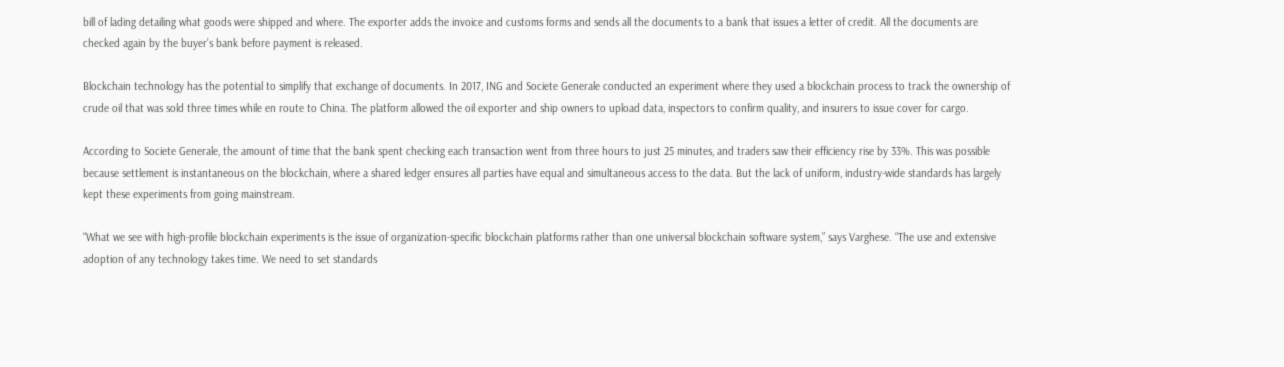bill of lading detailing what goods were shipped and where. The exporter adds the invoice and customs forms and sends all the documents to a bank that issues a letter of credit. All the documents are checked again by the buyer’s bank before payment is released.

Blockchain technology has the potential to simplify that exchange of documents. In 2017, ING and Societe Generale conducted an experiment where they used a blockchain process to track the ownership of crude oil that was sold three times while en route to China. The platform allowed the oil exporter and ship owners to upload data, inspectors to confirm quality, and insurers to issue cover for cargo.

According to Societe Generale, the amount of time that the bank spent checking each transaction went from three hours to just 25 minutes, and traders saw their efficiency rise by 33%. This was possible because settlement is instantaneous on the blockchain, where a shared ledger ensures all parties have equal and simultaneous access to the data. But the lack of uniform, industry-wide standards has largely kept these experiments from going mainstream.

“What we see with high-profile blockchain experiments is the issue of organization-specific blockchain platforms rather than one universal blockchain software system,” says Varghese. “The use and extensive adoption of any technology takes time. We need to set standards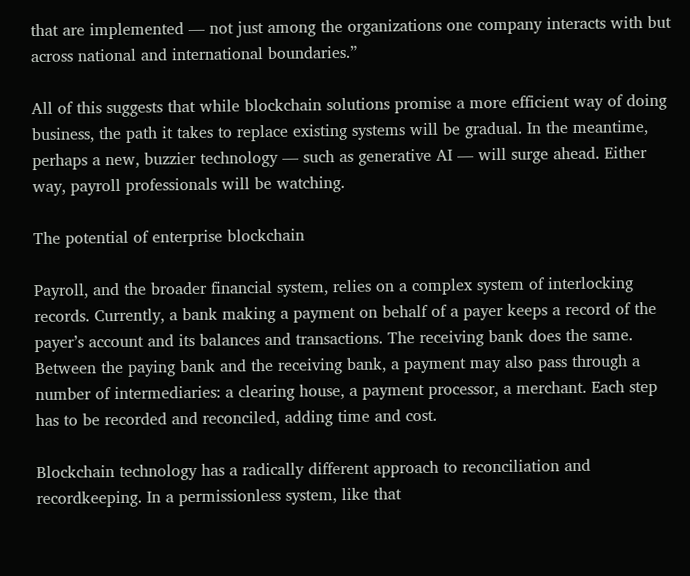that are implemented — not just among the organizations one company interacts with but across national and international boundaries.”

All of this suggests that while blockchain solutions promise a more efficient way of doing business, the path it takes to replace existing systems will be gradual. In the meantime, perhaps a new, buzzier technology — such as generative AI — will surge ahead. Either way, payroll professionals will be watching.

The potential of enterprise blockchain

Payroll, and the broader financial system, relies on a complex system of interlocking records. Currently, a bank making a payment on behalf of a payer keeps a record of the payer’s account and its balances and transactions. The receiving bank does the same. Between the paying bank and the receiving bank, a payment may also pass through a number of intermediaries: a clearing house, a payment processor, a merchant. Each step has to be recorded and reconciled, adding time and cost.

Blockchain technology has a radically different approach to reconciliation and recordkeeping. In a permissionless system, like that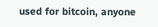used for bitcoin, anyone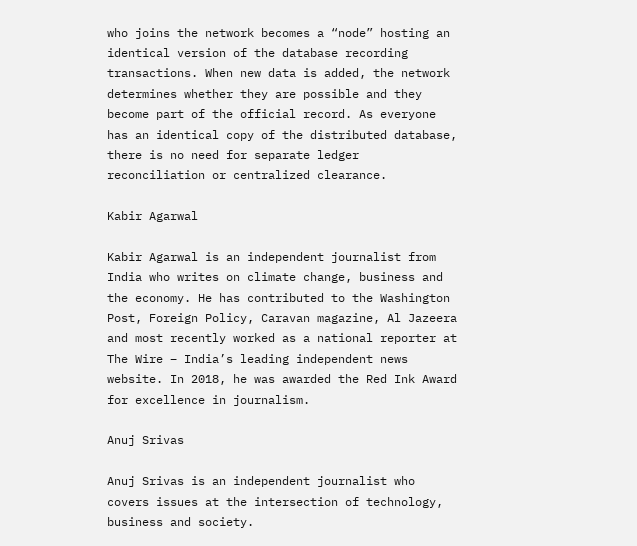who joins the network becomes a “node” hosting an identical version of the database recording transactions. When new data is added, the network determines whether they are possible and they become part of the official record. As everyone has an identical copy of the distributed database, there is no need for separate ledger reconciliation or centralized clearance.

Kabir Agarwal

Kabir Agarwal is an independent journalist from India who writes on climate change, business and the economy. He has contributed to the Washington Post, Foreign Policy, Caravan magazine, Al Jazeera and most recently worked as a national reporter at The Wire – India’s leading independent news website. In 2018, he was awarded the Red Ink Award for excellence in journalism.

Anuj Srivas

Anuj Srivas is an independent journalist who covers issues at the intersection of technology, business and society.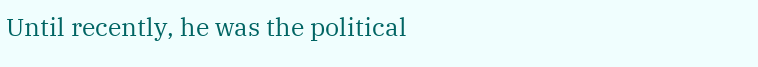Until recently, he was the political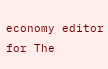economy editor for The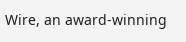Wire, an award-winning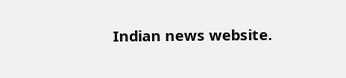Indian news website.